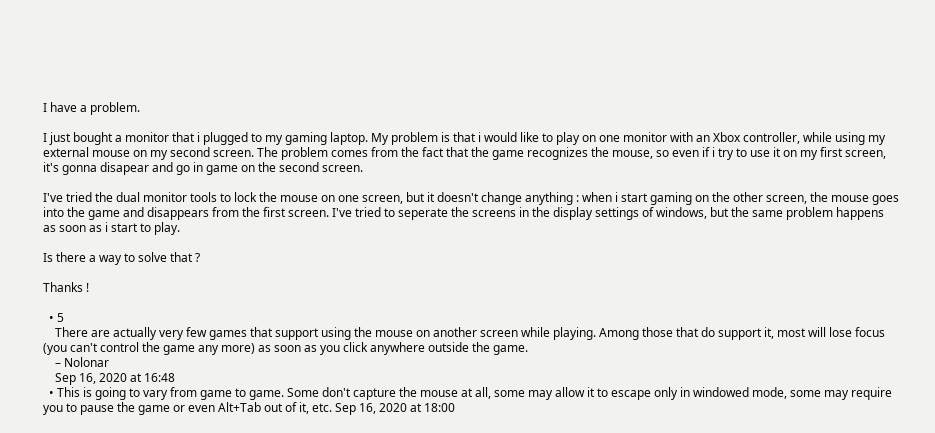I have a problem.

I just bought a monitor that i plugged to my gaming laptop. My problem is that i would like to play on one monitor with an Xbox controller, while using my external mouse on my second screen. The problem comes from the fact that the game recognizes the mouse, so even if i try to use it on my first screen, it's gonna disapear and go in game on the second screen.

I've tried the dual monitor tools to lock the mouse on one screen, but it doesn't change anything : when i start gaming on the other screen, the mouse goes into the game and disappears from the first screen. I've tried to seperate the screens in the display settings of windows, but the same problem happens as soon as i start to play.

Is there a way to solve that ?

Thanks !

  • 5
    There are actually very few games that support using the mouse on another screen while playing. Among those that do support it, most will lose focus (you can't control the game any more) as soon as you click anywhere outside the game.
    – Nolonar
    Sep 16, 2020 at 16:48
  • This is going to vary from game to game. Some don't capture the mouse at all, some may allow it to escape only in windowed mode, some may require you to pause the game or even Alt+Tab out of it, etc. Sep 16, 2020 at 18:00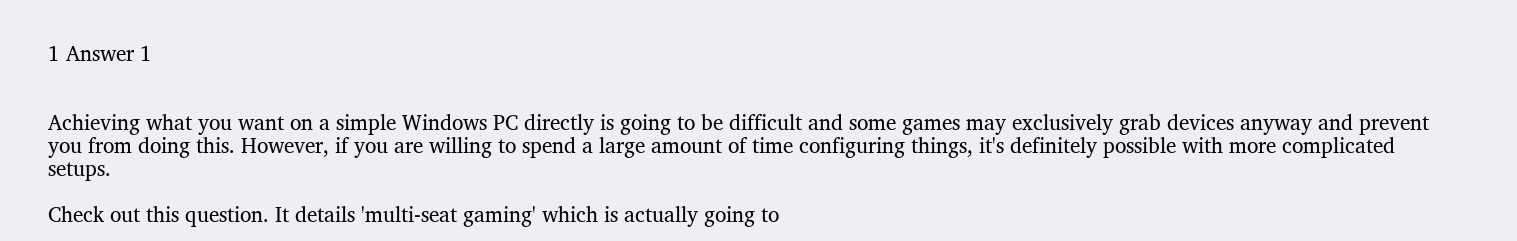1 Answer 1


Achieving what you want on a simple Windows PC directly is going to be difficult and some games may exclusively grab devices anyway and prevent you from doing this. However, if you are willing to spend a large amount of time configuring things, it's definitely possible with more complicated setups.

Check out this question. It details 'multi-seat gaming' which is actually going to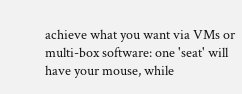achieve what you want via VMs or multi-box software: one 'seat' will have your mouse, while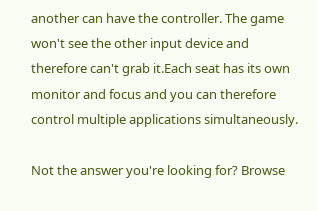another can have the controller. The game won't see the other input device and therefore can't grab it.Each seat has its own monitor and focus and you can therefore control multiple applications simultaneously.

Not the answer you're looking for? Browse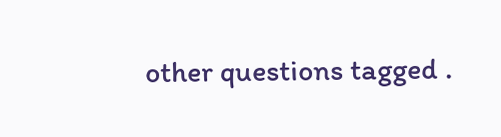other questions tagged .